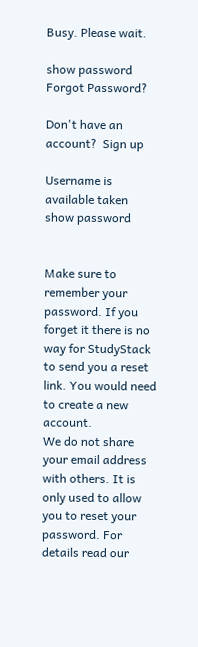Busy. Please wait.

show password
Forgot Password?

Don't have an account?  Sign up

Username is available taken
show password


Make sure to remember your password. If you forget it there is no way for StudyStack to send you a reset link. You would need to create a new account.
We do not share your email address with others. It is only used to allow you to reset your password. For details read our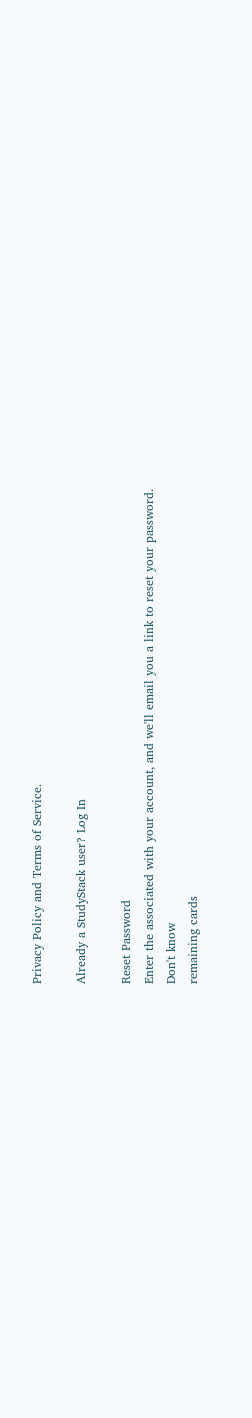Privacy Policy and Terms of Service.

Already a StudyStack user? Log In

Reset Password
Enter the associated with your account, and we'll email you a link to reset your password.
Don't know
remaining cards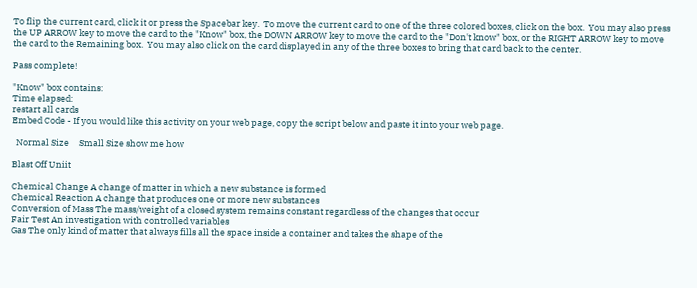To flip the current card, click it or press the Spacebar key.  To move the current card to one of the three colored boxes, click on the box.  You may also press the UP ARROW key to move the card to the "Know" box, the DOWN ARROW key to move the card to the "Don't know" box, or the RIGHT ARROW key to move the card to the Remaining box.  You may also click on the card displayed in any of the three boxes to bring that card back to the center.

Pass complete!

"Know" box contains:
Time elapsed:
restart all cards
Embed Code - If you would like this activity on your web page, copy the script below and paste it into your web page.

  Normal Size     Small Size show me how

Blast Off Uniit

Chemical Change A change of matter in which a new substance is formed
Chemical Reaction A change that produces one or more new substances
Conversion of Mass The mass/weight of a closed system remains constant regardless of the changes that occur
Fair Test An investigation with controlled variables
Gas The only kind of matter that always fills all the space inside a container and takes the shape of the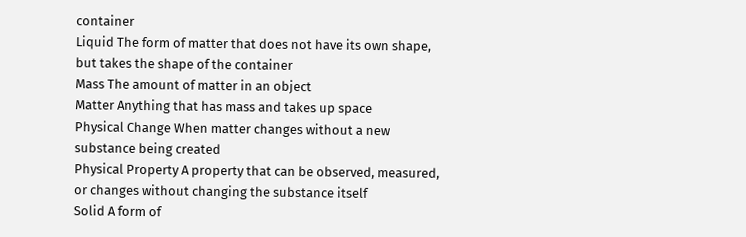container
Liquid The form of matter that does not have its own shape, but takes the shape of the container
Mass The amount of matter in an object
Matter Anything that has mass and takes up space
Physical Change When matter changes without a new substance being created
Physical Property A property that can be observed, measured, or changes without changing the substance itself
Solid A form of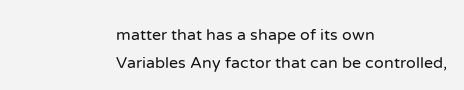matter that has a shape of its own
Variables Any factor that can be controlled,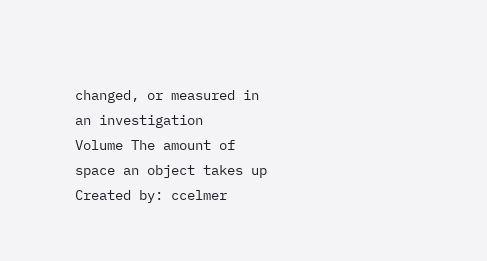changed, or measured in an investigation
Volume The amount of space an object takes up
Created by: ccelmer